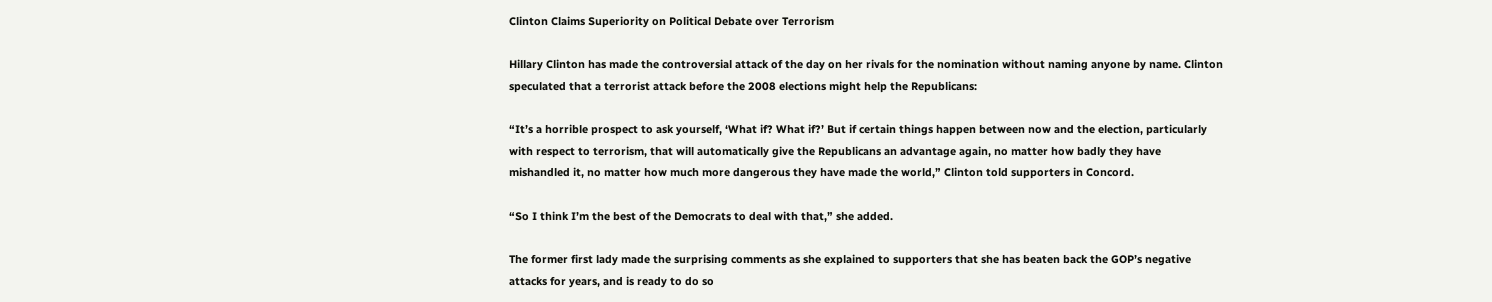Clinton Claims Superiority on Political Debate over Terrorism

Hillary Clinton has made the controversial attack of the day on her rivals for the nomination without naming anyone by name. Clinton speculated that a terrorist attack before the 2008 elections might help the Republicans:

“It’s a horrible prospect to ask yourself, ‘What if? What if?’ But if certain things happen between now and the election, particularly with respect to terrorism, that will automatically give the Republicans an advantage again, no matter how badly they have mishandled it, no matter how much more dangerous they have made the world,” Clinton told supporters in Concord.

“So I think I’m the best of the Democrats to deal with that,” she added.

The former first lady made the surprising comments as she explained to supporters that she has beaten back the GOP’s negative attacks for years, and is ready to do so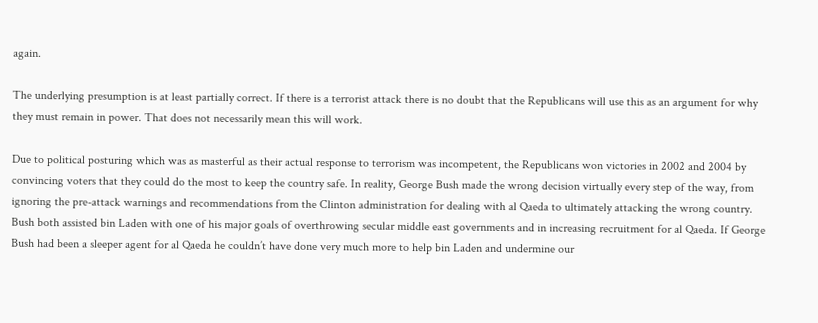again.

The underlying presumption is at least partially correct. If there is a terrorist attack there is no doubt that the Republicans will use this as an argument for why they must remain in power. That does not necessarily mean this will work.

Due to political posturing which was as masterful as their actual response to terrorism was incompetent, the Republicans won victories in 2002 and 2004 by convincing voters that they could do the most to keep the country safe. In reality, George Bush made the wrong decision virtually every step of the way, from ignoring the pre-attack warnings and recommendations from the Clinton administration for dealing with al Qaeda to ultimately attacking the wrong country. Bush both assisted bin Laden with one of his major goals of overthrowing secular middle east governments and in increasing recruitment for al Qaeda. If George Bush had been a sleeper agent for al Qaeda he couldn’t have done very much more to help bin Laden and undermine our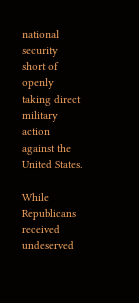national security short of openly taking direct military action against the United States.

While Republicans received undeserved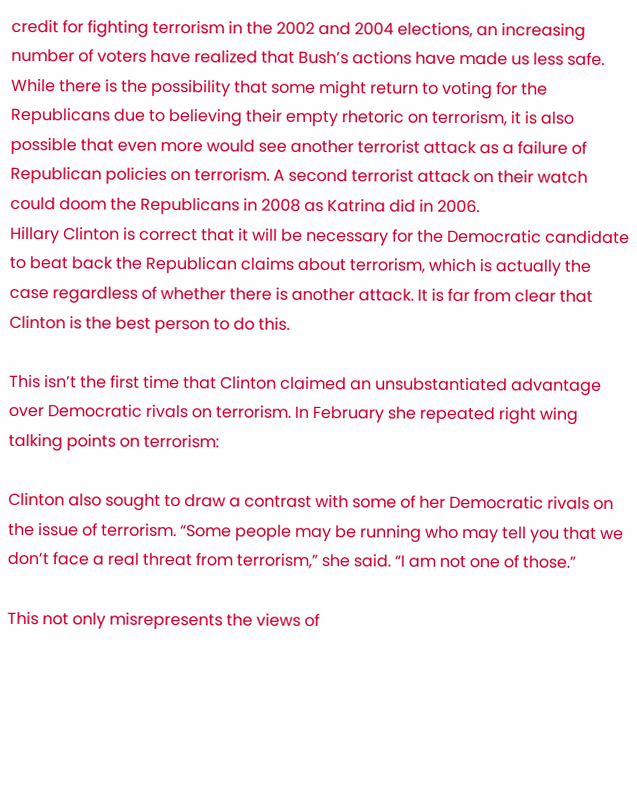credit for fighting terrorism in the 2002 and 2004 elections, an increasing number of voters have realized that Bush’s actions have made us less safe. While there is the possibility that some might return to voting for the Republicans due to believing their empty rhetoric on terrorism, it is also possible that even more would see another terrorist attack as a failure of Republican policies on terrorism. A second terrorist attack on their watch could doom the Republicans in 2008 as Katrina did in 2006.
Hillary Clinton is correct that it will be necessary for the Democratic candidate to beat back the Republican claims about terrorism, which is actually the case regardless of whether there is another attack. It is far from clear that Clinton is the best person to do this.

This isn’t the first time that Clinton claimed an unsubstantiated advantage over Democratic rivals on terrorism. In February she repeated right wing talking points on terrorism:

Clinton also sought to draw a contrast with some of her Democratic rivals on the issue of terrorism. “Some people may be running who may tell you that we don’t face a real threat from terrorism,” she said. “I am not one of those.”

This not only misrepresents the views of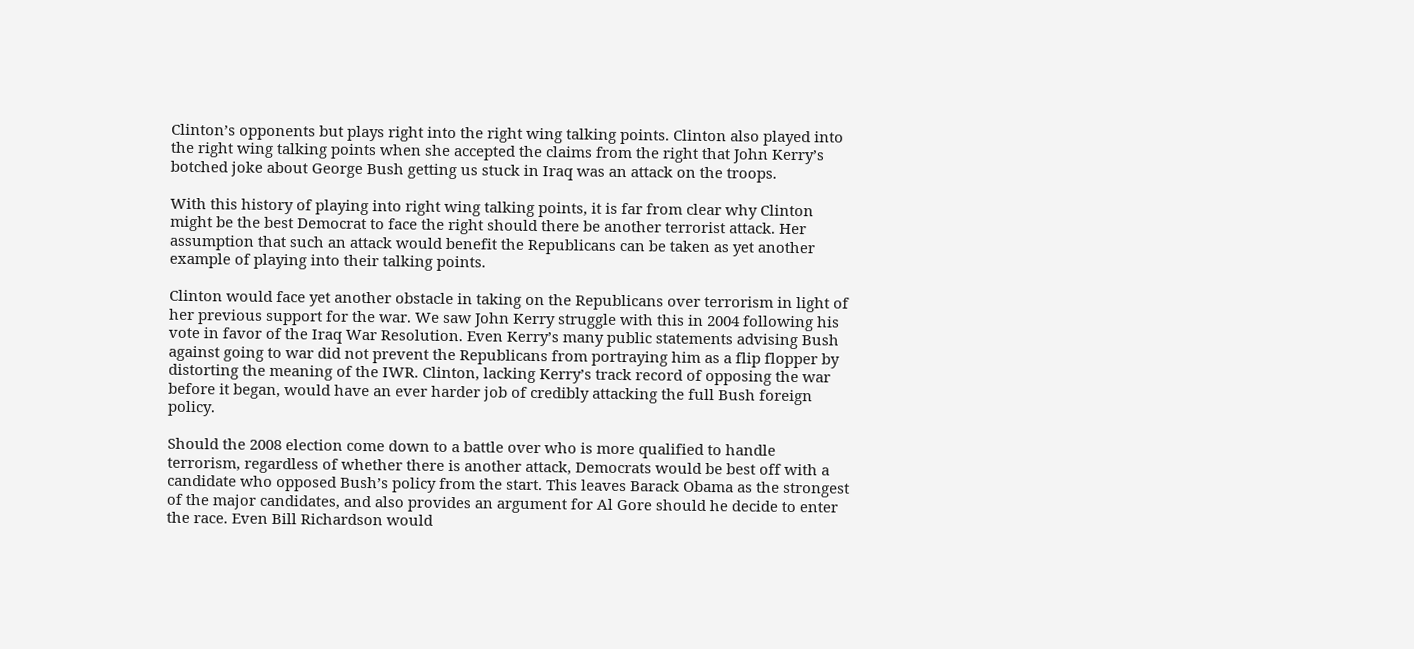Clinton’s opponents but plays right into the right wing talking points. Clinton also played into the right wing talking points when she accepted the claims from the right that John Kerry’s botched joke about George Bush getting us stuck in Iraq was an attack on the troops.

With this history of playing into right wing talking points, it is far from clear why Clinton might be the best Democrat to face the right should there be another terrorist attack. Her assumption that such an attack would benefit the Republicans can be taken as yet another example of playing into their talking points.

Clinton would face yet another obstacle in taking on the Republicans over terrorism in light of her previous support for the war. We saw John Kerry struggle with this in 2004 following his vote in favor of the Iraq War Resolution. Even Kerry’s many public statements advising Bush against going to war did not prevent the Republicans from portraying him as a flip flopper by distorting the meaning of the IWR. Clinton, lacking Kerry’s track record of opposing the war before it began, would have an ever harder job of credibly attacking the full Bush foreign policy.

Should the 2008 election come down to a battle over who is more qualified to handle terrorism, regardless of whether there is another attack, Democrats would be best off with a candidate who opposed Bush’s policy from the start. This leaves Barack Obama as the strongest of the major candidates, and also provides an argument for Al Gore should he decide to enter the race. Even Bill Richardson would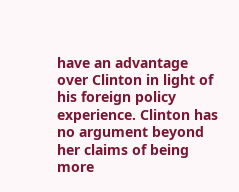have an advantage over Clinton in light of his foreign policy experience. Clinton has no argument beyond her claims of being more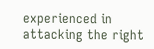experienced in attacking the right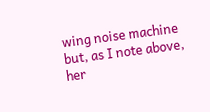wing noise machine but, as I note above, her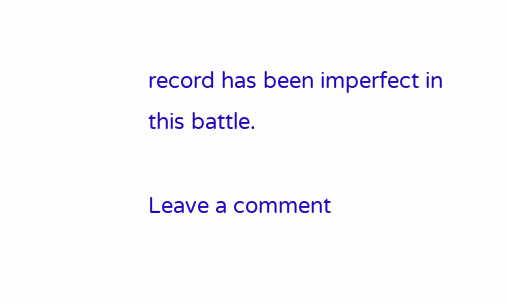record has been imperfect in this battle.

Leave a comment